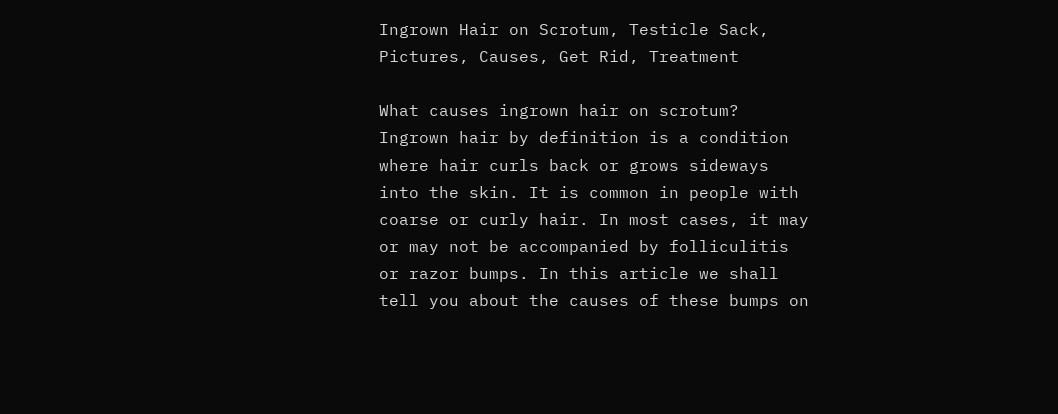Ingrown Hair on Scrotum, Testicle Sack, Pictures, Causes, Get Rid, Treatment

What causes ingrown hair on scrotum? Ingrown hair by definition is a condition where hair curls back or grows sideways into the skin. It is common in people with coarse or curly hair. In most cases, it may or may not be accompanied by folliculitis or razor bumps. In this article we shall tell you about the causes of these bumps on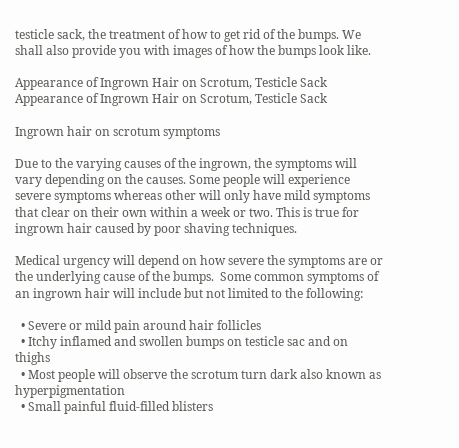testicle sack, the treatment of how to get rid of the bumps. We shall also provide you with images of how the bumps look like.

Appearance of Ingrown Hair on Scrotum, Testicle Sack
Appearance of Ingrown Hair on Scrotum, Testicle Sack

Ingrown hair on scrotum symptoms

Due to the varying causes of the ingrown, the symptoms will vary depending on the causes. Some people will experience severe symptoms whereas other will only have mild symptoms that clear on their own within a week or two. This is true for ingrown hair caused by poor shaving techniques.

Medical urgency will depend on how severe the symptoms are or the underlying cause of the bumps.  Some common symptoms of an ingrown hair will include but not limited to the following:

  • Severe or mild pain around hair follicles
  • Itchy inflamed and swollen bumps on testicle sac and on thighs
  • Most people will observe the scrotum turn dark also known as hyperpigmentation
  • Small painful fluid-filled blisters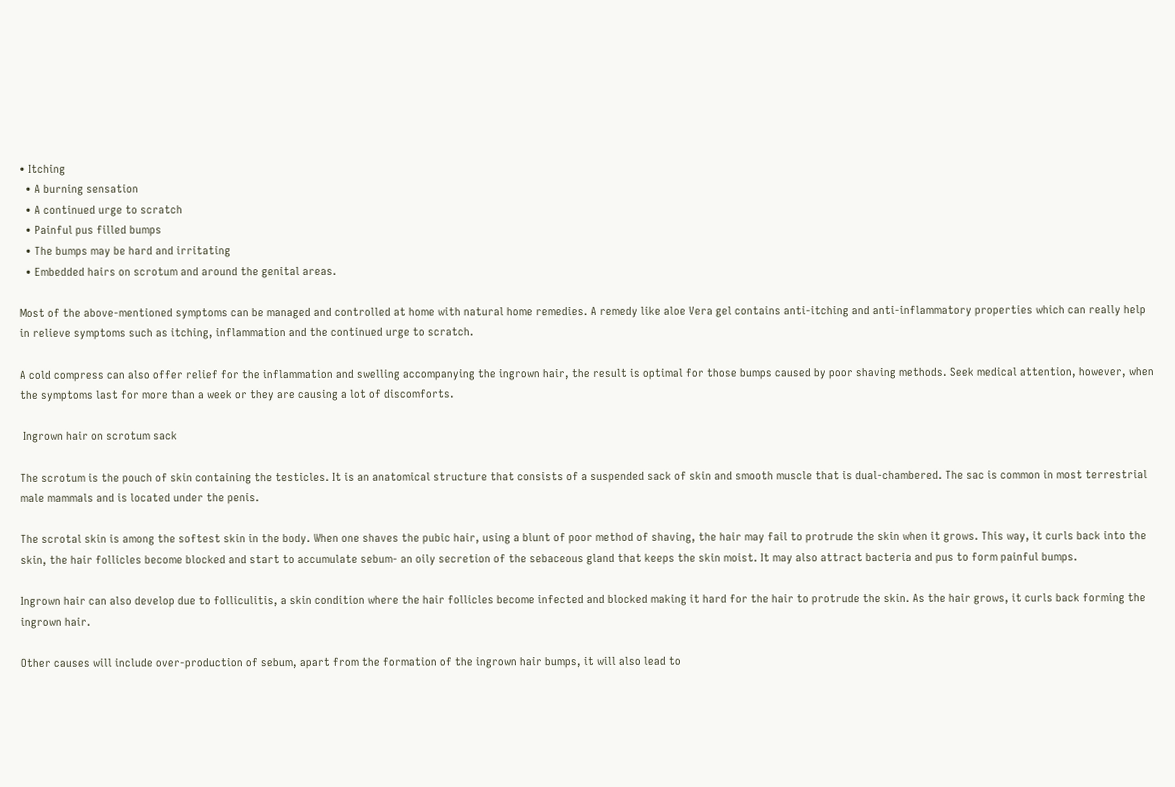• Itching
  • A burning sensation
  • A continued urge to scratch
  • Painful pus filled bumps
  • The bumps may be hard and irritating
  • Embedded hairs on scrotum and around the genital areas.

Most of the above-mentioned symptoms can be managed and controlled at home with natural home remedies. A remedy like aloe Vera gel contains anti-itching and anti-inflammatory properties which can really help in relieve symptoms such as itching, inflammation and the continued urge to scratch.

A cold compress can also offer relief for the inflammation and swelling accompanying the ingrown hair, the result is optimal for those bumps caused by poor shaving methods. Seek medical attention, however, when the symptoms last for more than a week or they are causing a lot of discomforts.

 Ingrown hair on scrotum sack

The scrotum is the pouch of skin containing the testicles. It is an anatomical structure that consists of a suspended sack of skin and smooth muscle that is dual-chambered. The sac is common in most terrestrial male mammals and is located under the penis.

The scrotal skin is among the softest skin in the body. When one shaves the pubic hair, using a blunt of poor method of shaving, the hair may fail to protrude the skin when it grows. This way, it curls back into the skin, the hair follicles become blocked and start to accumulate sebum- an oily secretion of the sebaceous gland that keeps the skin moist. It may also attract bacteria and pus to form painful bumps.

Ingrown hair can also develop due to folliculitis, a skin condition where the hair follicles become infected and blocked making it hard for the hair to protrude the skin. As the hair grows, it curls back forming the ingrown hair.

Other causes will include over-production of sebum, apart from the formation of the ingrown hair bumps, it will also lead to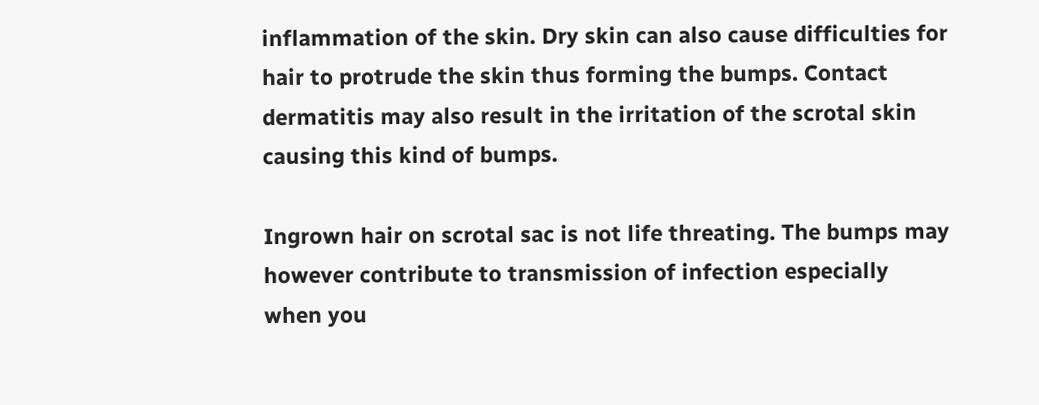inflammation of the skin. Dry skin can also cause difficulties for hair to protrude the skin thus forming the bumps. Contact dermatitis may also result in the irritation of the scrotal skin causing this kind of bumps.

Ingrown hair on scrotal sac is not life threating. The bumps may however contribute to transmission of infection especially when you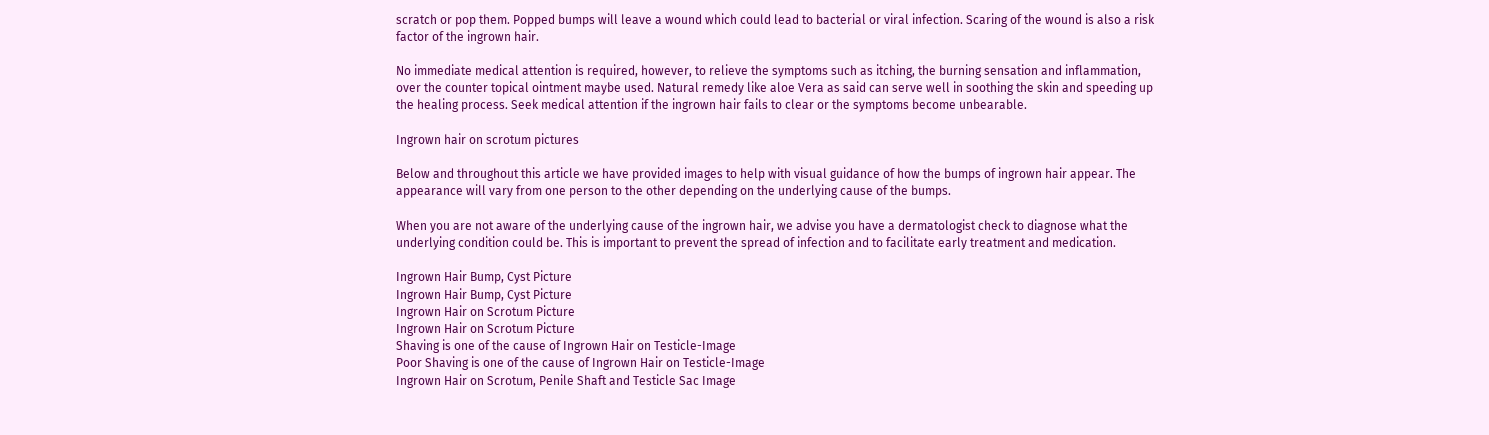scratch or pop them. Popped bumps will leave a wound which could lead to bacterial or viral infection. Scaring of the wound is also a risk factor of the ingrown hair.

No immediate medical attention is required, however, to relieve the symptoms such as itching, the burning sensation and inflammation, over the counter topical ointment maybe used. Natural remedy like aloe Vera as said can serve well in soothing the skin and speeding up the healing process. Seek medical attention if the ingrown hair fails to clear or the symptoms become unbearable.

Ingrown hair on scrotum pictures

Below and throughout this article we have provided images to help with visual guidance of how the bumps of ingrown hair appear. The appearance will vary from one person to the other depending on the underlying cause of the bumps.

When you are not aware of the underlying cause of the ingrown hair, we advise you have a dermatologist check to diagnose what the underlying condition could be. This is important to prevent the spread of infection and to facilitate early treatment and medication.

Ingrown Hair Bump, Cyst Picture
Ingrown Hair Bump, Cyst Picture
Ingrown Hair on Scrotum Picture
Ingrown Hair on Scrotum Picture
Shaving is one of the cause of Ingrown Hair on Testicle-Image
Poor Shaving is one of the cause of Ingrown Hair on Testicle-Image
Ingrown Hair on Scrotum, Penile Shaft and Testicle Sac Image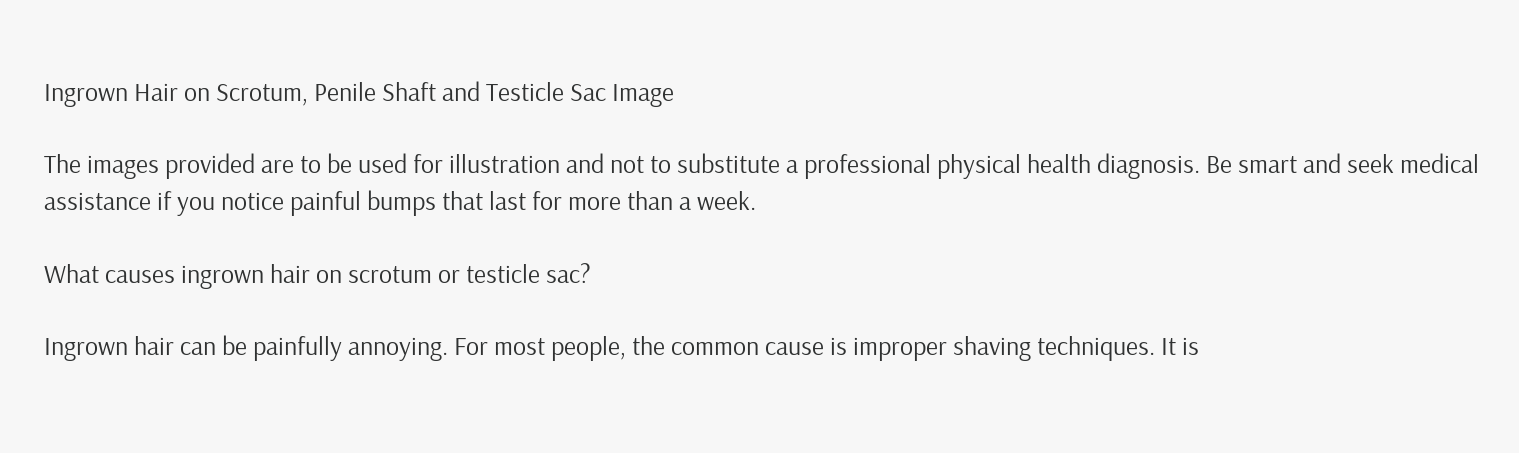Ingrown Hair on Scrotum, Penile Shaft and Testicle Sac Image

The images provided are to be used for illustration and not to substitute a professional physical health diagnosis. Be smart and seek medical assistance if you notice painful bumps that last for more than a week.

What causes ingrown hair on scrotum or testicle sac?

Ingrown hair can be painfully annoying. For most people, the common cause is improper shaving techniques. It is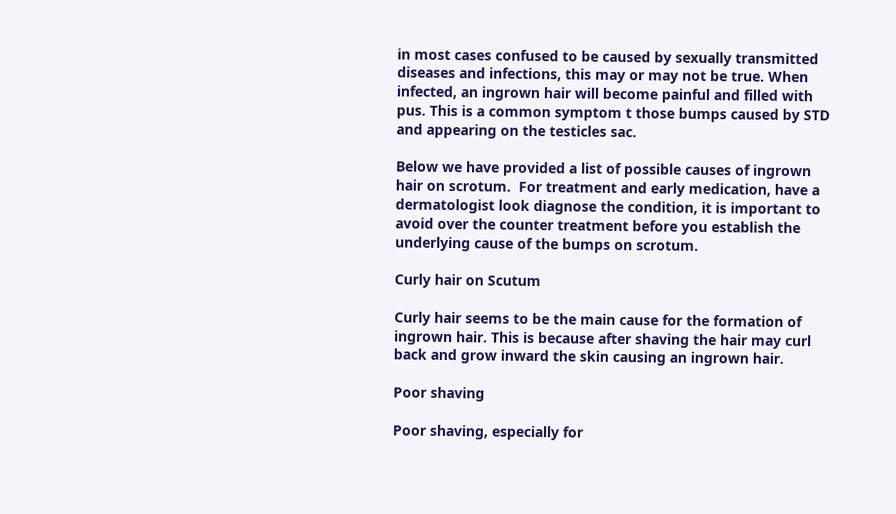in most cases confused to be caused by sexually transmitted diseases and infections, this may or may not be true. When infected, an ingrown hair will become painful and filled with pus. This is a common symptom t those bumps caused by STD and appearing on the testicles sac.

Below we have provided a list of possible causes of ingrown hair on scrotum.  For treatment and early medication, have a dermatologist look diagnose the condition, it is important to avoid over the counter treatment before you establish the underlying cause of the bumps on scrotum.

Curly hair on Scutum

Curly hair seems to be the main cause for the formation of ingrown hair. This is because after shaving the hair may curl back and grow inward the skin causing an ingrown hair.

Poor shaving

Poor shaving, especially for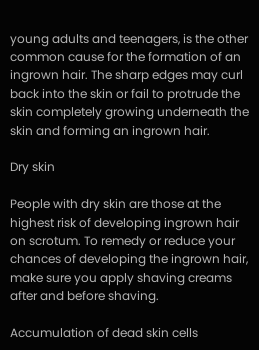young adults and teenagers, is the other common cause for the formation of an ingrown hair. The sharp edges may curl back into the skin or fail to protrude the skin completely growing underneath the skin and forming an ingrown hair.

Dry skin

People with dry skin are those at the highest risk of developing ingrown hair on scrotum. To remedy or reduce your chances of developing the ingrown hair, make sure you apply shaving creams after and before shaving.

Accumulation of dead skin cells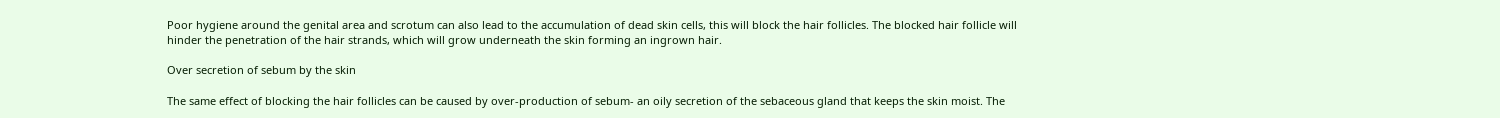Poor hygiene around the genital area and scrotum can also lead to the accumulation of dead skin cells, this will block the hair follicles. The blocked hair follicle will hinder the penetration of the hair strands, which will grow underneath the skin forming an ingrown hair.

Over secretion of sebum by the skin

The same effect of blocking the hair follicles can be caused by over-production of sebum- an oily secretion of the sebaceous gland that keeps the skin moist. The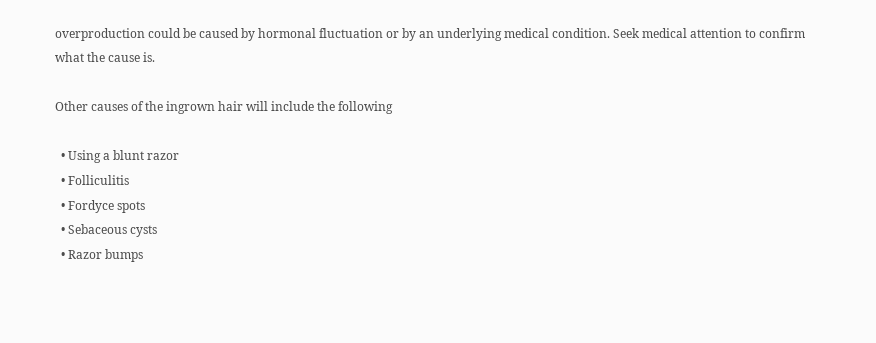overproduction could be caused by hormonal fluctuation or by an underlying medical condition. Seek medical attention to confirm what the cause is.

Other causes of the ingrown hair will include the following

  • Using a blunt razor
  • Folliculitis
  • Fordyce spots
  • Sebaceous cysts
  • Razor bumps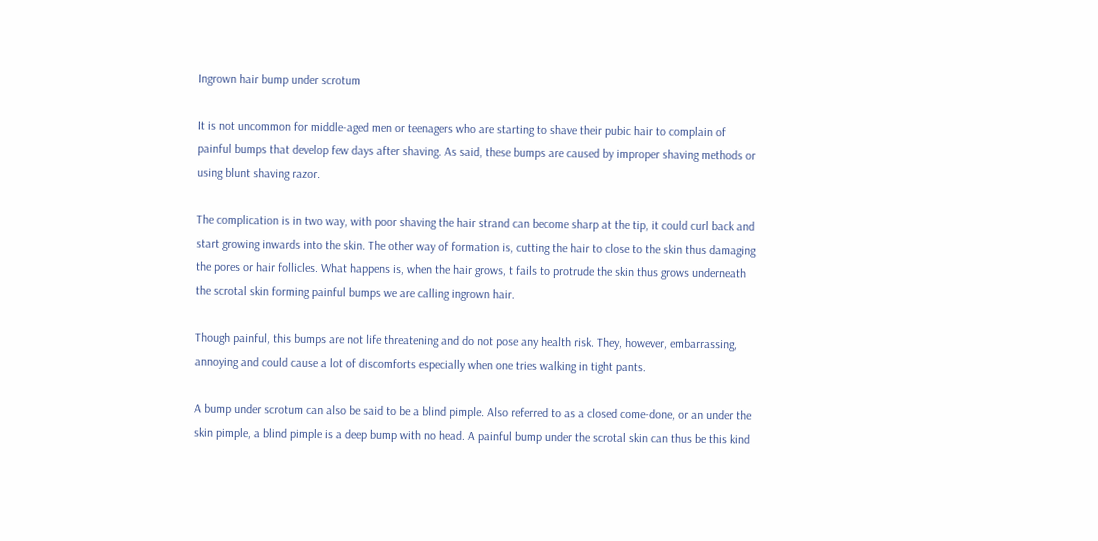Ingrown hair bump under scrotum

It is not uncommon for middle-aged men or teenagers who are starting to shave their pubic hair to complain of painful bumps that develop few days after shaving. As said, these bumps are caused by improper shaving methods or using blunt shaving razor.

The complication is in two way, with poor shaving the hair strand can become sharp at the tip, it could curl back and start growing inwards into the skin. The other way of formation is, cutting the hair to close to the skin thus damaging the pores or hair follicles. What happens is, when the hair grows, t fails to protrude the skin thus grows underneath the scrotal skin forming painful bumps we are calling ingrown hair.

Though painful, this bumps are not life threatening and do not pose any health risk. They, however, embarrassing, annoying and could cause a lot of discomforts especially when one tries walking in tight pants.

A bump under scrotum can also be said to be a blind pimple. Also referred to as a closed come-done, or an under the skin pimple, a blind pimple is a deep bump with no head. A painful bump under the scrotal skin can thus be this kind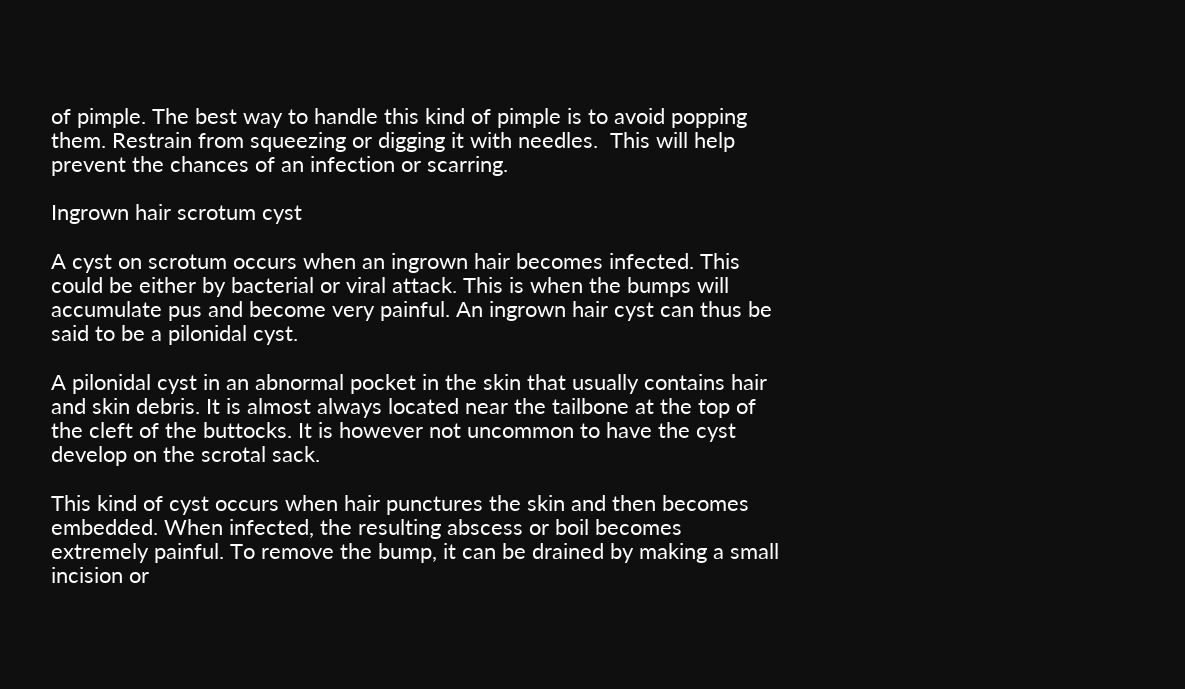of pimple. The best way to handle this kind of pimple is to avoid popping them. Restrain from squeezing or digging it with needles.  This will help prevent the chances of an infection or scarring.

Ingrown hair scrotum cyst

A cyst on scrotum occurs when an ingrown hair becomes infected. This could be either by bacterial or viral attack. This is when the bumps will accumulate pus and become very painful. An ingrown hair cyst can thus be said to be a pilonidal cyst.

A pilonidal cyst in an abnormal pocket in the skin that usually contains hair and skin debris. It is almost always located near the tailbone at the top of the cleft of the buttocks. It is however not uncommon to have the cyst develop on the scrotal sack.

This kind of cyst occurs when hair punctures the skin and then becomes embedded. When infected, the resulting abscess or boil becomes extremely painful. To remove the bump, it can be drained by making a small incision or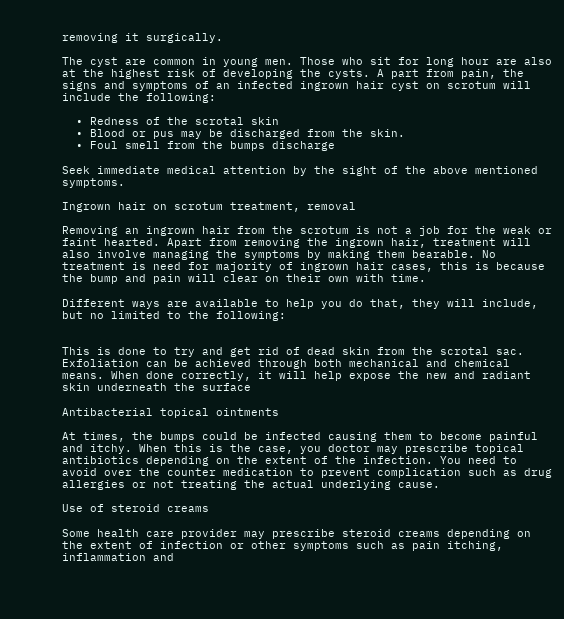removing it surgically.

The cyst are common in young men. Those who sit for long hour are also at the highest risk of developing the cysts. A part from pain, the signs and symptoms of an infected ingrown hair cyst on scrotum will include the following:

  • Redness of the scrotal skin
  • Blood or pus may be discharged from the skin.
  • Foul smell from the bumps discharge

Seek immediate medical attention by the sight of the above mentioned symptoms.

Ingrown hair on scrotum treatment, removal

Removing an ingrown hair from the scrotum is not a job for the weak or faint hearted. Apart from removing the ingrown hair, treatment will also involve managing the symptoms by making them bearable. No treatment is need for majority of ingrown hair cases, this is because the bump and pain will clear on their own with time.

Different ways are available to help you do that, they will include, but no limited to the following:


This is done to try and get rid of dead skin from the scrotal sac. Exfoliation can be achieved through both mechanical and chemical means. When done correctly, it will help expose the new and radiant skin underneath the surface

Antibacterial topical ointments

At times, the bumps could be infected causing them to become painful and itchy. When this is the case, you doctor may prescribe topical antibiotics depending on the extent of the infection. You need to avoid over the counter medication to prevent complication such as drug allergies or not treating the actual underlying cause.

Use of steroid creams

Some health care provider may prescribe steroid creams depending on the extent of infection or other symptoms such as pain itching, inflammation and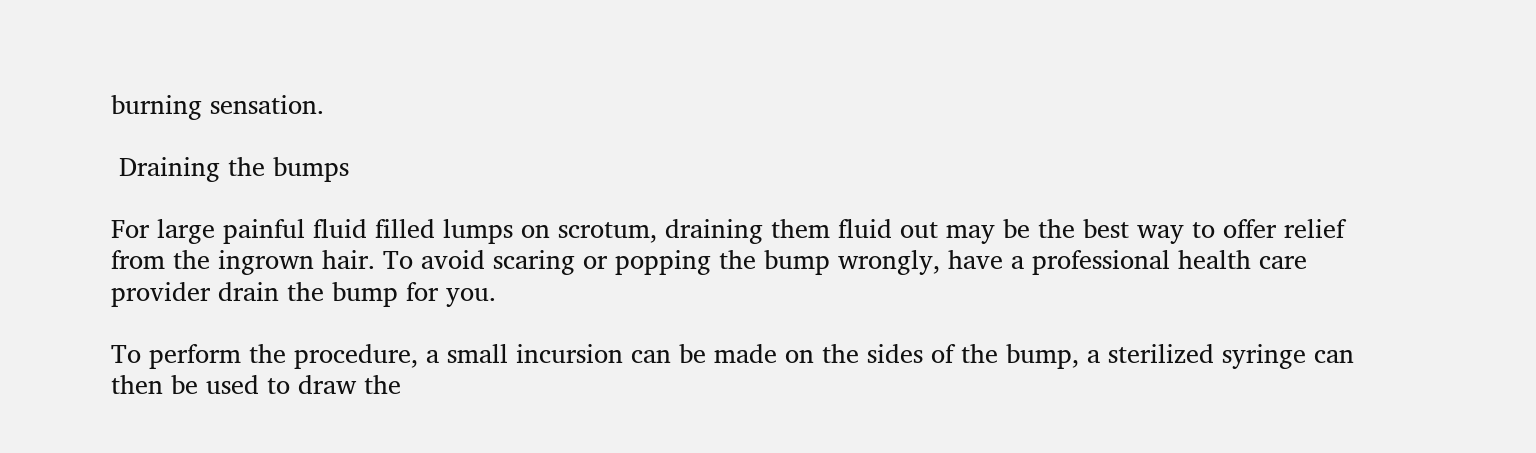burning sensation.

 Draining the bumps

For large painful fluid filled lumps on scrotum, draining them fluid out may be the best way to offer relief from the ingrown hair. To avoid scaring or popping the bump wrongly, have a professional health care provider drain the bump for you.

To perform the procedure, a small incursion can be made on the sides of the bump, a sterilized syringe can then be used to draw the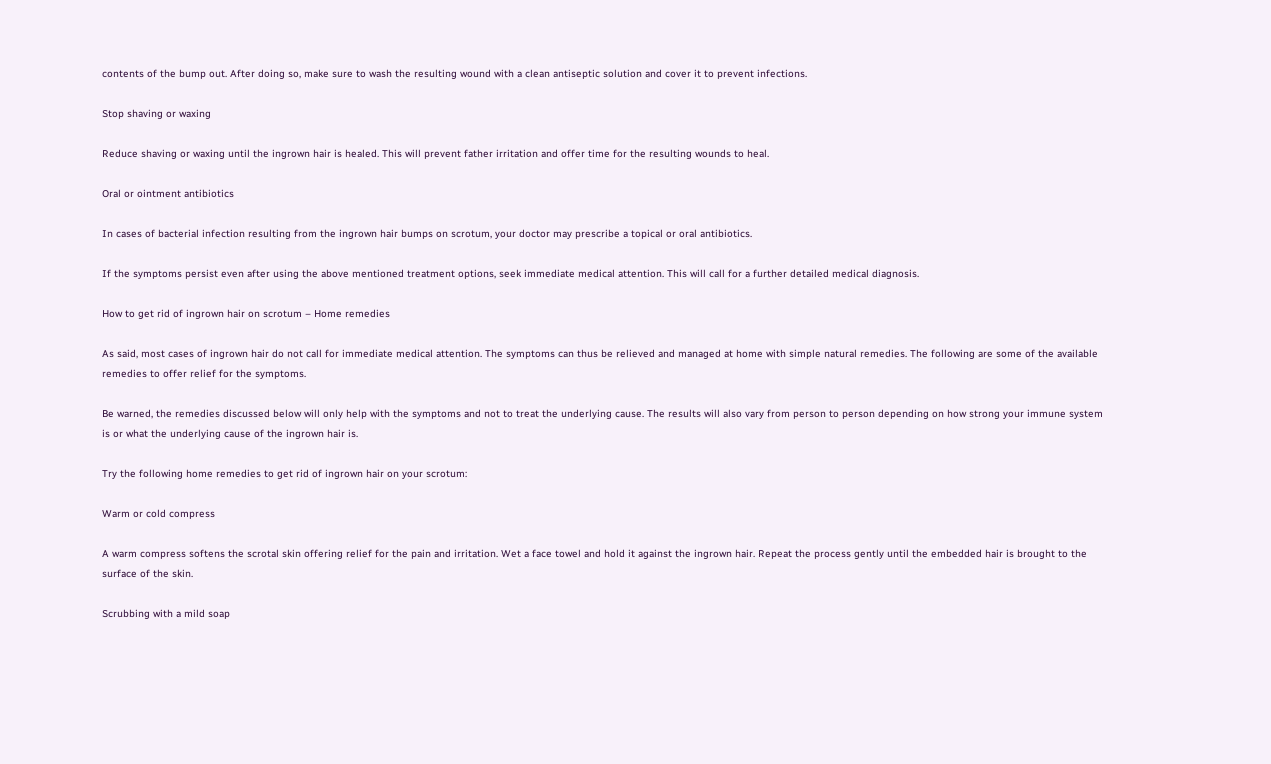contents of the bump out. After doing so, make sure to wash the resulting wound with a clean antiseptic solution and cover it to prevent infections.

Stop shaving or waxing

Reduce shaving or waxing until the ingrown hair is healed. This will prevent father irritation and offer time for the resulting wounds to heal.

Oral or ointment antibiotics

In cases of bacterial infection resulting from the ingrown hair bumps on scrotum, your doctor may prescribe a topical or oral antibiotics.

If the symptoms persist even after using the above mentioned treatment options, seek immediate medical attention. This will call for a further detailed medical diagnosis.

How to get rid of ingrown hair on scrotum – Home remedies

As said, most cases of ingrown hair do not call for immediate medical attention. The symptoms can thus be relieved and managed at home with simple natural remedies. The following are some of the available remedies to offer relief for the symptoms.

Be warned, the remedies discussed below will only help with the symptoms and not to treat the underlying cause. The results will also vary from person to person depending on how strong your immune system is or what the underlying cause of the ingrown hair is.

Try the following home remedies to get rid of ingrown hair on your scrotum:

Warm or cold compress

A warm compress softens the scrotal skin offering relief for the pain and irritation. Wet a face towel and hold it against the ingrown hair. Repeat the process gently until the embedded hair is brought to the surface of the skin.

Scrubbing with a mild soap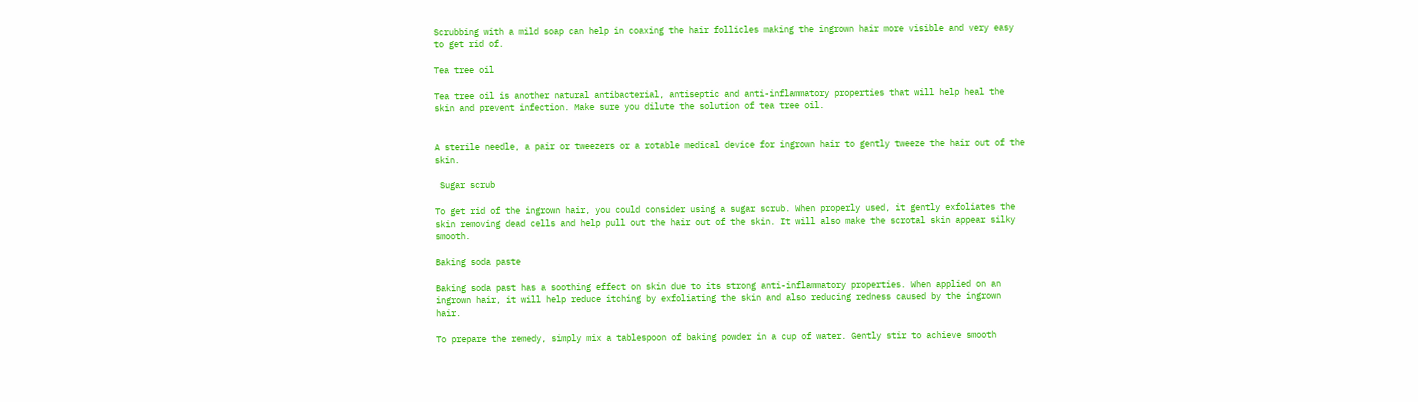Scrubbing with a mild soap can help in coaxing the hair follicles making the ingrown hair more visible and very easy to get rid of.

Tea tree oil

Tea tree oil is another natural antibacterial, antiseptic and anti-inflammatory properties that will help heal the skin and prevent infection. Make sure you dilute the solution of tea tree oil.


A sterile needle, a pair or tweezers or a rotable medical device for ingrown hair to gently tweeze the hair out of the skin.

 Sugar scrub

To get rid of the ingrown hair, you could consider using a sugar scrub. When properly used, it gently exfoliates the skin removing dead cells and help pull out the hair out of the skin. It will also make the scrotal skin appear silky smooth.

Baking soda paste

Baking soda past has a soothing effect on skin due to its strong anti-inflammatory properties. When applied on an ingrown hair, it will help reduce itching by exfoliating the skin and also reducing redness caused by the ingrown hair.

To prepare the remedy, simply mix a tablespoon of baking powder in a cup of water. Gently stir to achieve smooth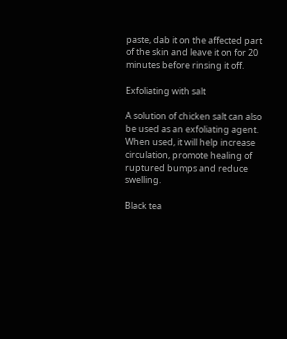paste, dab it on the affected part of the skin and leave it on for 20 minutes before rinsing it off.

Exfoliating with salt

A solution of chicken salt can also be used as an exfoliating agent. When used, it will help increase circulation, promote healing of ruptured bumps and reduce swelling.

Black tea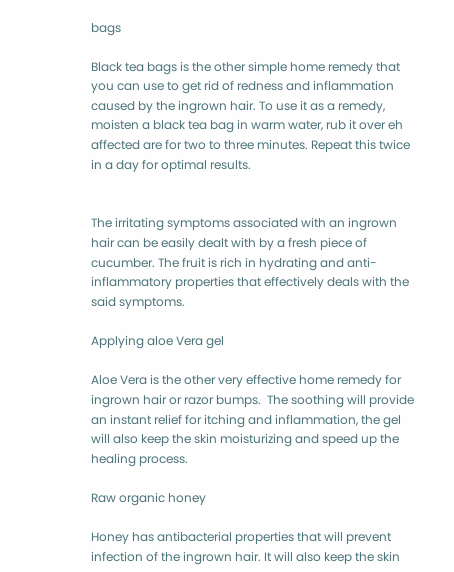bags

Black tea bags is the other simple home remedy that you can use to get rid of redness and inflammation caused by the ingrown hair. To use it as a remedy, moisten a black tea bag in warm water, rub it over eh affected are for two to three minutes. Repeat this twice in a day for optimal results.


The irritating symptoms associated with an ingrown hair can be easily dealt with by a fresh piece of cucumber. The fruit is rich in hydrating and anti-inflammatory properties that effectively deals with the said symptoms.

Applying aloe Vera gel

Aloe Vera is the other very effective home remedy for ingrown hair or razor bumps.  The soothing will provide an instant relief for itching and inflammation, the gel will also keep the skin moisturizing and speed up the healing process.

Raw organic honey

Honey has antibacterial properties that will prevent infection of the ingrown hair. It will also keep the skin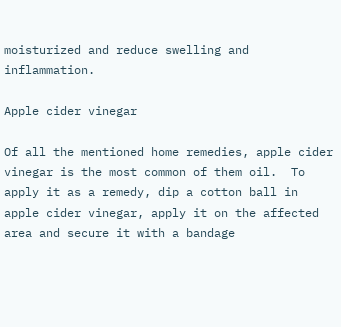moisturized and reduce swelling and inflammation.

Apple cider vinegar

Of all the mentioned home remedies, apple cider vinegar is the most common of them oil.  To apply it as a remedy, dip a cotton ball in apple cider vinegar, apply it on the affected area and secure it with a bandage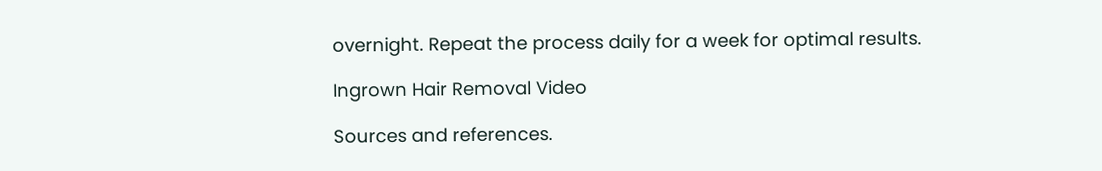overnight. Repeat the process daily for a week for optimal results.

Ingrown Hair Removal Video

Sources and references.